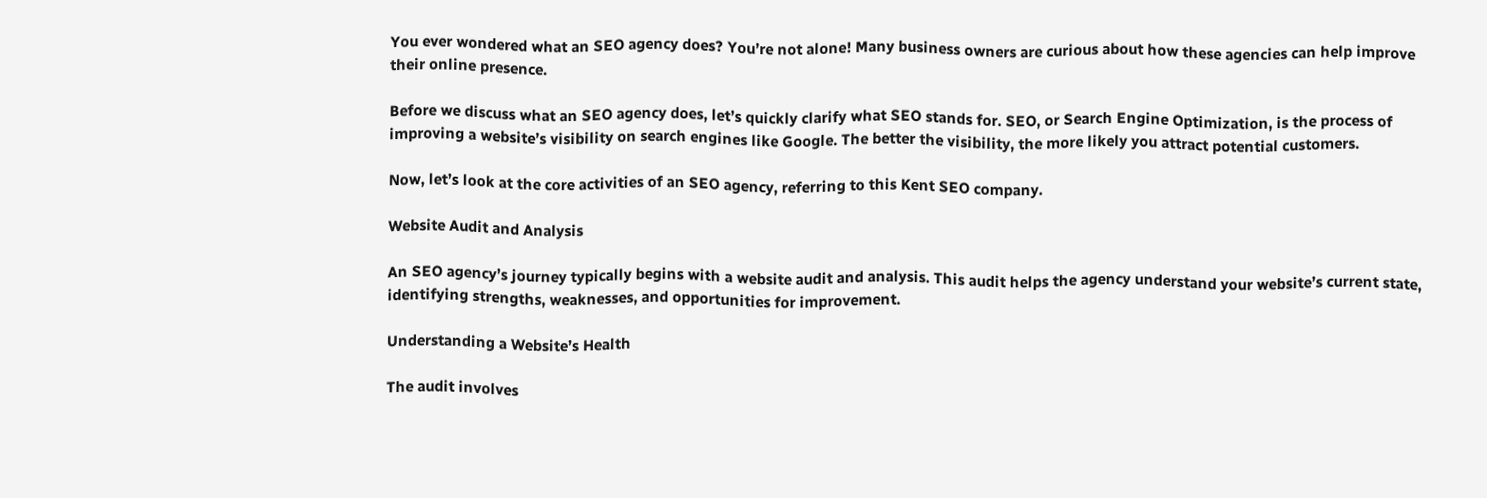You ever wondered what an SEO agency does? You’re not alone! Many business owners are curious about how these agencies can help improve their online presence.

Before we discuss what an SEO agency does, let’s quickly clarify what SEO stands for. SEO, or Search Engine Optimization, is the process of improving a website’s visibility on search engines like Google. The better the visibility, the more likely you attract potential customers.

Now, let’s look at the core activities of an SEO agency, referring to this Kent SEO company.

Website Audit and Analysis

An SEO agency’s journey typically begins with a website audit and analysis. This audit helps the agency understand your website’s current state, identifying strengths, weaknesses, and opportunities for improvement.

Understanding a Website’s Health

The audit involves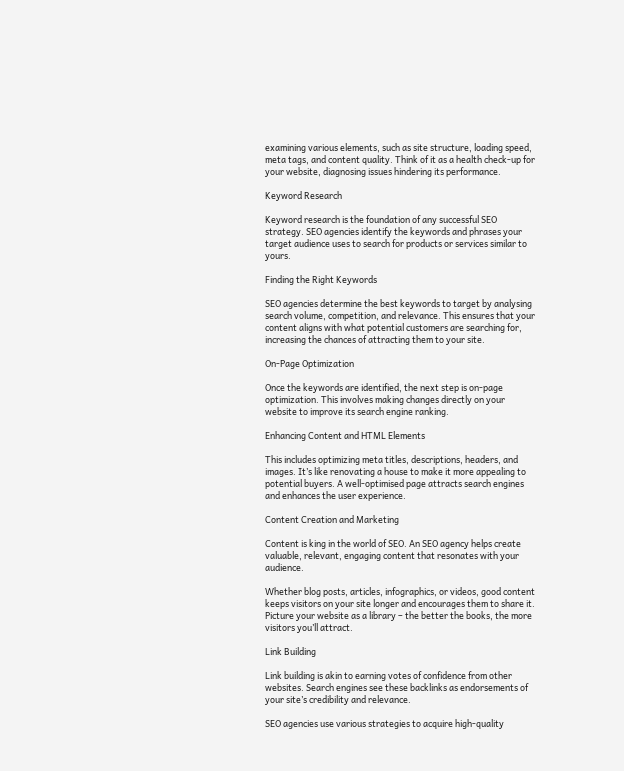examining various elements, such as site structure, loading speed, meta tags, and content quality. Think of it as a health check-up for your website, diagnosing issues hindering its performance.

Keyword Research

Keyword research is the foundation of any successful SEO strategy. SEO agencies identify the keywords and phrases your target audience uses to search for products or services similar to yours.

Finding the Right Keywords

SEO agencies determine the best keywords to target by analysing search volume, competition, and relevance. This ensures that your content aligns with what potential customers are searching for, increasing the chances of attracting them to your site.

On-Page Optimization

Once the keywords are identified, the next step is on-page optimization. This involves making changes directly on your website to improve its search engine ranking.

Enhancing Content and HTML Elements

This includes optimizing meta titles, descriptions, headers, and images. It’s like renovating a house to make it more appealing to potential buyers. A well-optimised page attracts search engines and enhances the user experience.

Content Creation and Marketing

Content is king in the world of SEO. An SEO agency helps create valuable, relevant, engaging content that resonates with your audience.

Whether blog posts, articles, infographics, or videos, good content keeps visitors on your site longer and encourages them to share it. Picture your website as a library – the better the books, the more visitors you’ll attract.

Link Building

Link building is akin to earning votes of confidence from other websites. Search engines see these backlinks as endorsements of your site’s credibility and relevance.

SEO agencies use various strategies to acquire high-quality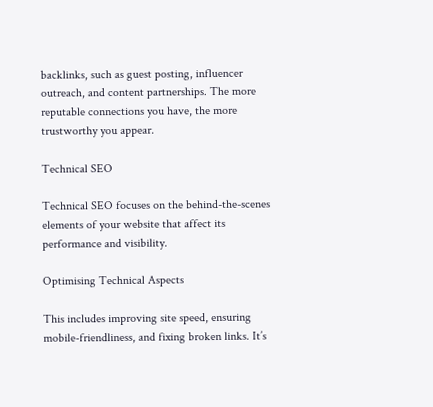backlinks, such as guest posting, influencer outreach, and content partnerships. The more reputable connections you have, the more trustworthy you appear.

Technical SEO

Technical SEO focuses on the behind-the-scenes elements of your website that affect its performance and visibility.

Optimising Technical Aspects

This includes improving site speed, ensuring mobile-friendliness, and fixing broken links. It’s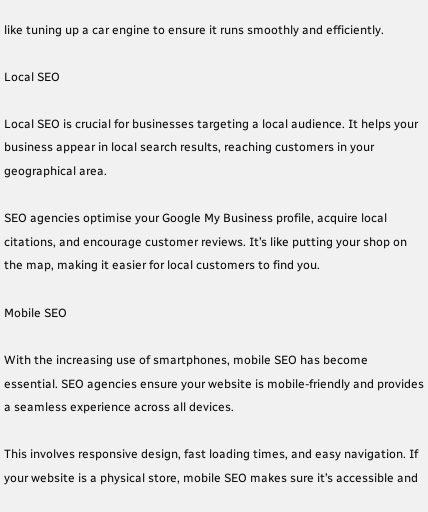like tuning up a car engine to ensure it runs smoothly and efficiently.

Local SEO

Local SEO is crucial for businesses targeting a local audience. It helps your business appear in local search results, reaching customers in your geographical area.

SEO agencies optimise your Google My Business profile, acquire local citations, and encourage customer reviews. It’s like putting your shop on the map, making it easier for local customers to find you.

Mobile SEO

With the increasing use of smartphones, mobile SEO has become essential. SEO agencies ensure your website is mobile-friendly and provides a seamless experience across all devices.

This involves responsive design, fast loading times, and easy navigation. If your website is a physical store, mobile SEO makes sure it’s accessible and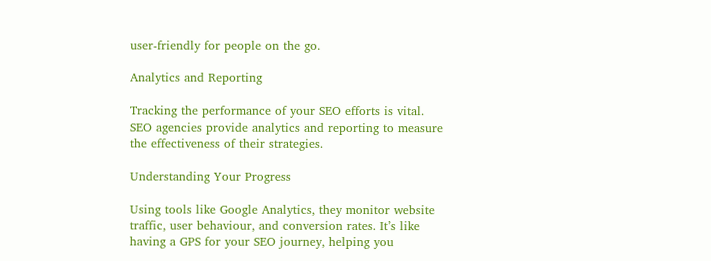user-friendly for people on the go.

Analytics and Reporting

Tracking the performance of your SEO efforts is vital. SEO agencies provide analytics and reporting to measure the effectiveness of their strategies.

Understanding Your Progress

Using tools like Google Analytics, they monitor website traffic, user behaviour, and conversion rates. It’s like having a GPS for your SEO journey, helping you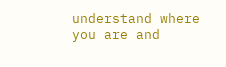understand where you are and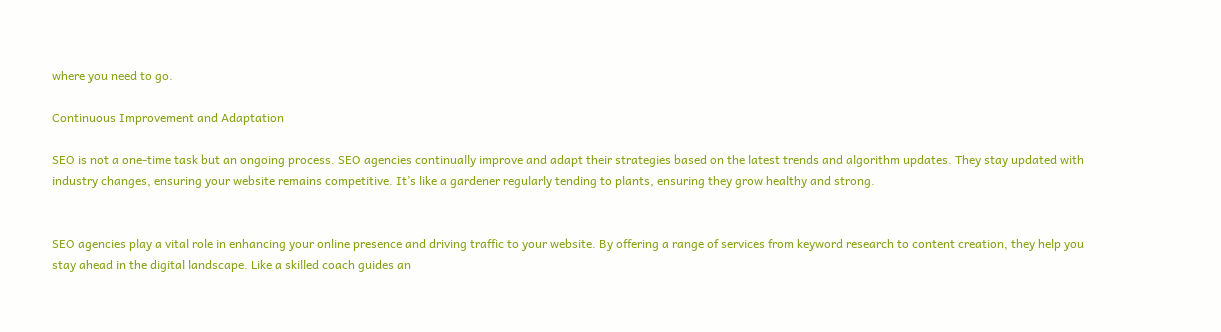where you need to go.

Continuous Improvement and Adaptation

SEO is not a one-time task but an ongoing process. SEO agencies continually improve and adapt their strategies based on the latest trends and algorithm updates. They stay updated with industry changes, ensuring your website remains competitive. It’s like a gardener regularly tending to plants, ensuring they grow healthy and strong.


SEO agencies play a vital role in enhancing your online presence and driving traffic to your website. By offering a range of services from keyword research to content creation, they help you stay ahead in the digital landscape. Like a skilled coach guides an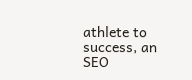athlete to success, an SEO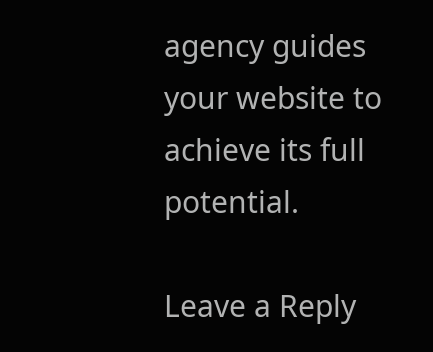agency guides your website to achieve its full potential.

Leave a Reply